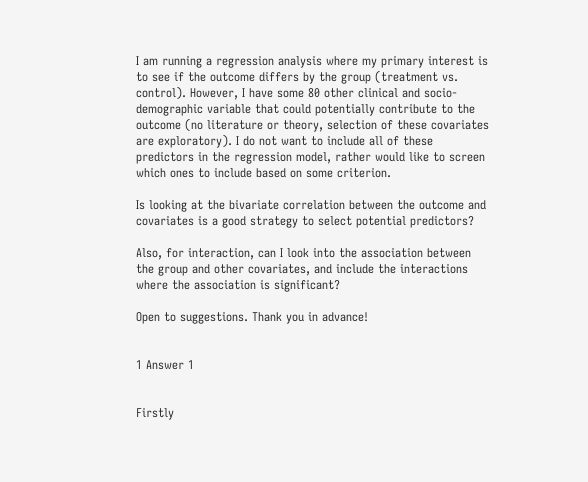I am running a regression analysis where my primary interest is to see if the outcome differs by the group (treatment vs. control). However, I have some 80 other clinical and socio-demographic variable that could potentially contribute to the outcome (no literature or theory, selection of these covariates are exploratory). I do not want to include all of these predictors in the regression model, rather would like to screen which ones to include based on some criterion.

Is looking at the bivariate correlation between the outcome and covariates is a good strategy to select potential predictors?

Also, for interaction, can I look into the association between the group and other covariates, and include the interactions where the association is significant?

Open to suggestions. Thank you in advance!


1 Answer 1


Firstly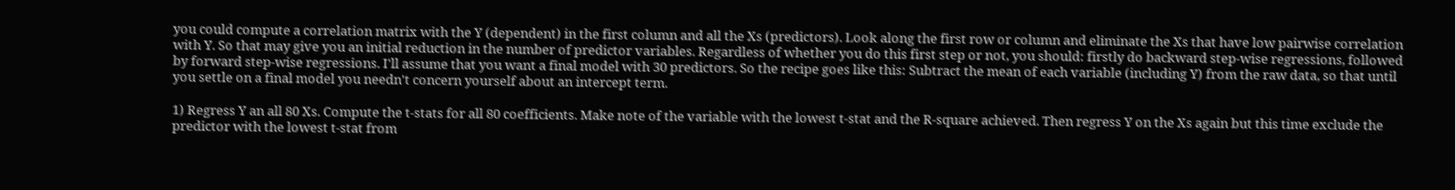you could compute a correlation matrix with the Y (dependent) in the first column and all the Xs (predictors). Look along the first row or column and eliminate the Xs that have low pairwise correlation with Y. So that may give you an initial reduction in the number of predictor variables. Regardless of whether you do this first step or not, you should: firstly do backward step-wise regressions, followed by forward step-wise regressions. I'll assume that you want a final model with 30 predictors. So the recipe goes like this: Subtract the mean of each variable (including Y) from the raw data, so that until you settle on a final model you needn't concern yourself about an intercept term.

1) Regress Y an all 80 Xs. Compute the t-stats for all 80 coefficients. Make note of the variable with the lowest t-stat and the R-square achieved. Then regress Y on the Xs again but this time exclude the predictor with the lowest t-stat from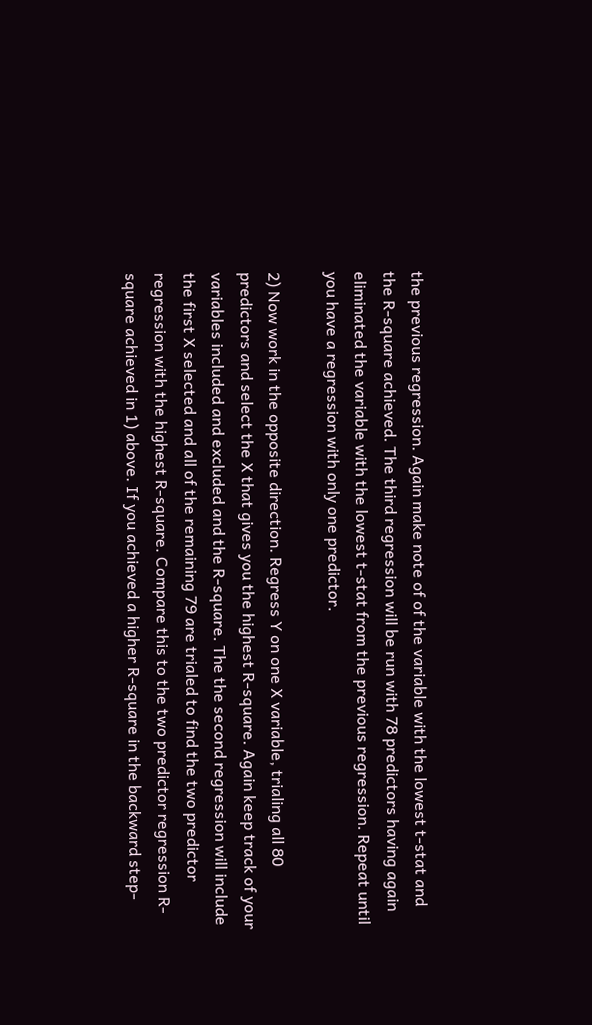the previous regression. Again make note of of the variable with the lowest t-stat and the R-square achieved. The third regression will be run with 78 predictors having again eliminated the variable with the lowest t-stat from the previous regression. Repeat until you have a regression with only one predictor.

2) Now work in the opposite direction. Regress Y on one X variable, trialing all 80 predictors and select the X that gives you the highest R-square. Again keep track of your variables included and excluded and the R-square. The the second regression will include the first X selected and all of the remaining 79 are trialed to find the two predictor regression with the highest R-square. Compare this to the two predictor regression R-square achieved in 1) above. If you achieved a higher R-square in the backward step-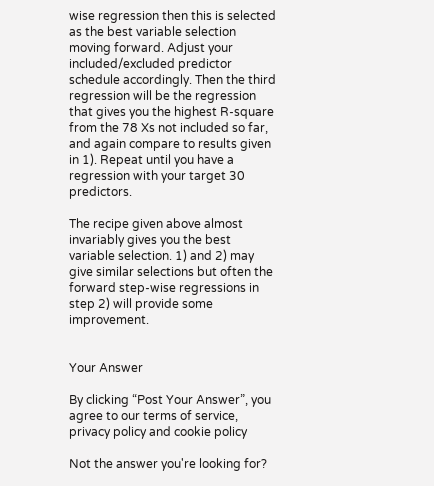wise regression then this is selected as the best variable selection moving forward. Adjust your included/excluded predictor schedule accordingly. Then the third regression will be the regression that gives you the highest R-square from the 78 Xs not included so far, and again compare to results given in 1). Repeat until you have a regression with your target 30 predictors.

The recipe given above almost invariably gives you the best variable selection. 1) and 2) may give similar selections but often the forward step-wise regressions in step 2) will provide some improvement.


Your Answer

By clicking “Post Your Answer”, you agree to our terms of service, privacy policy and cookie policy

Not the answer you're looking for?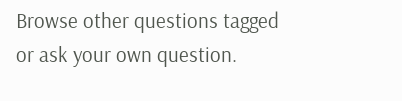Browse other questions tagged or ask your own question.